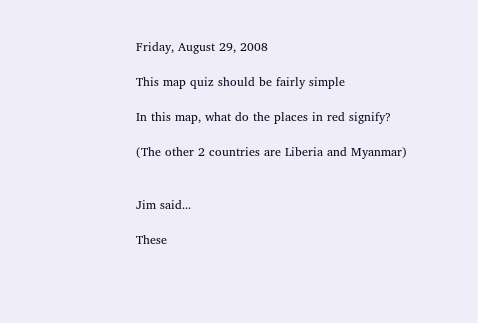Friday, August 29, 2008

This map quiz should be fairly simple

In this map, what do the places in red signify?

(The other 2 countries are Liberia and Myanmar)


Jim said...

These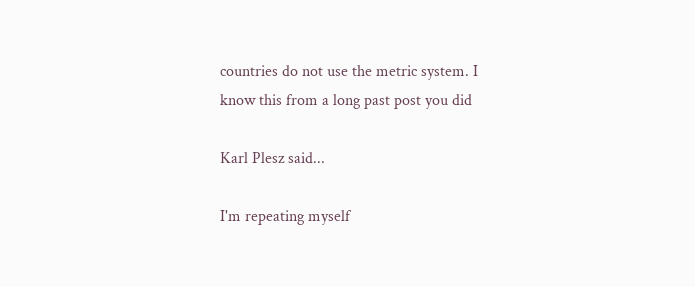countries do not use the metric system. I know this from a long past post you did

Karl Plesz said...

I'm repeating myself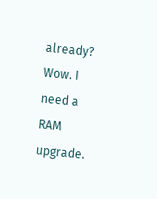already? Wow. I need a RAM upgrade.